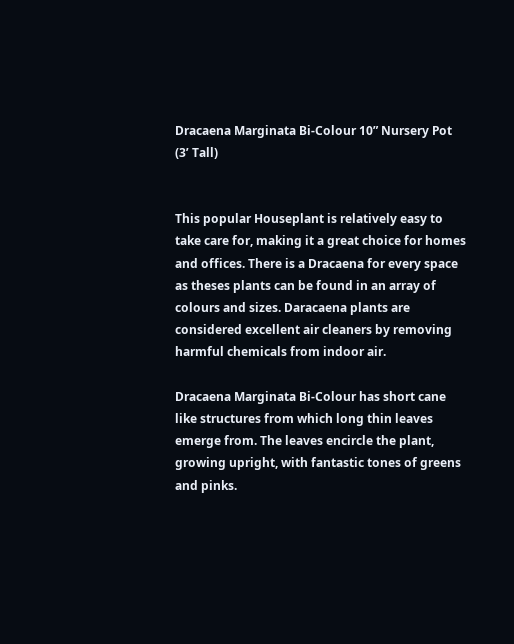Dracaena Marginata Bi-Colour 10” Nursery Pot (3’ Tall)


This popular Houseplant is relatively easy to take care for, making it a great choice for homes and offices. There is a Dracaena for every space as theses plants can be found in an array of colours and sizes. Daracaena plants are considered excellent air cleaners by removing harmful chemicals from indoor air.

Dracaena Marginata Bi-Colour has short cane like structures from which long thin leaves emerge from. The leaves encircle the plant, growing upright, with fantastic tones of greens and pinks.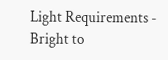Light Requirements - Bright to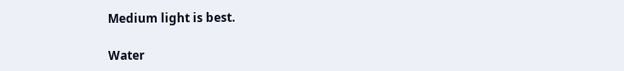Medium light is best.

Water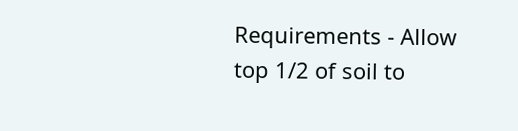Requirements - Allow top 1/2 of soil to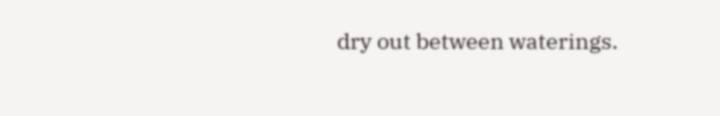dry out between waterings.